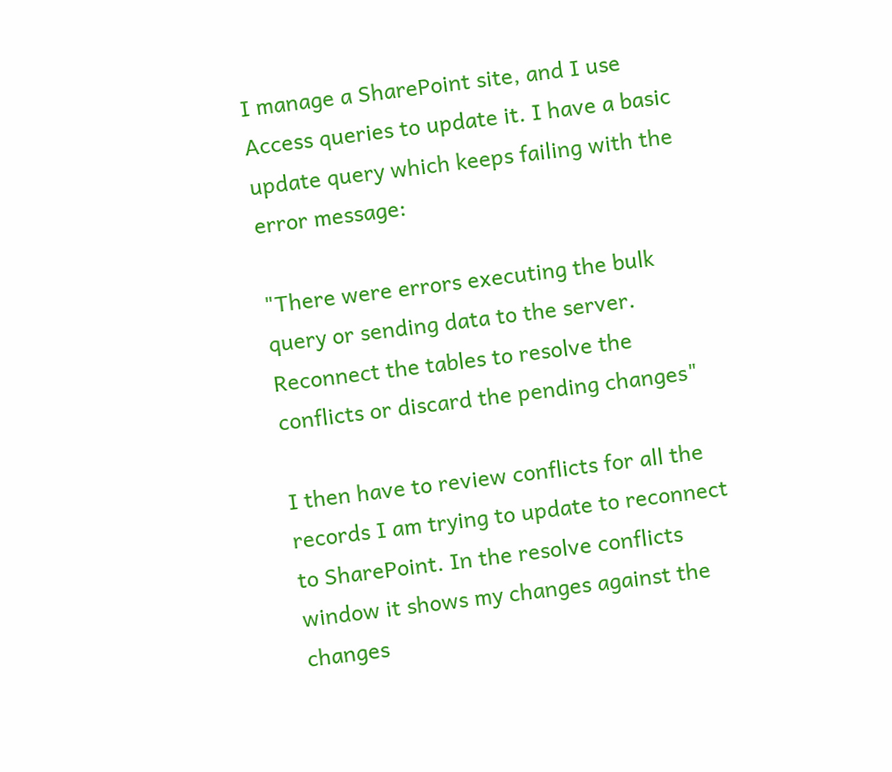I manage a SharePoint site, and I use Access queries to update it. I have a basic update query which keeps failing with the error message:

"There were errors executing the bulk query or sending data to the server. Reconnect the tables to resolve the conflicts or discard the pending changes"

I then have to review conflicts for all the records I am trying to update to reconnect to SharePoint. In the resolve conflicts window it shows my changes against the changes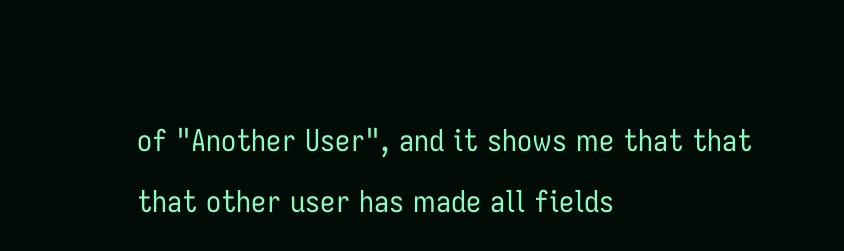of "Another User", and it shows me that that that other user has made all fields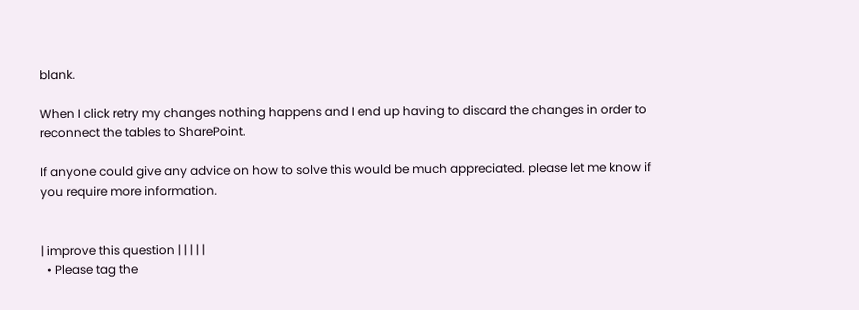blank.

When I click retry my changes nothing happens and I end up having to discard the changes in order to reconnect the tables to SharePoint.

If anyone could give any advice on how to solve this would be much appreciated. please let me know if you require more information.


| improve this question | | | | |
  • Please tag the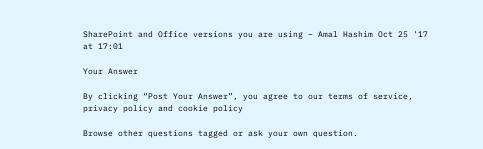SharePoint and Office versions you are using – Amal Hashim Oct 25 '17 at 17:01

Your Answer

By clicking “Post Your Answer”, you agree to our terms of service, privacy policy and cookie policy

Browse other questions tagged or ask your own question.